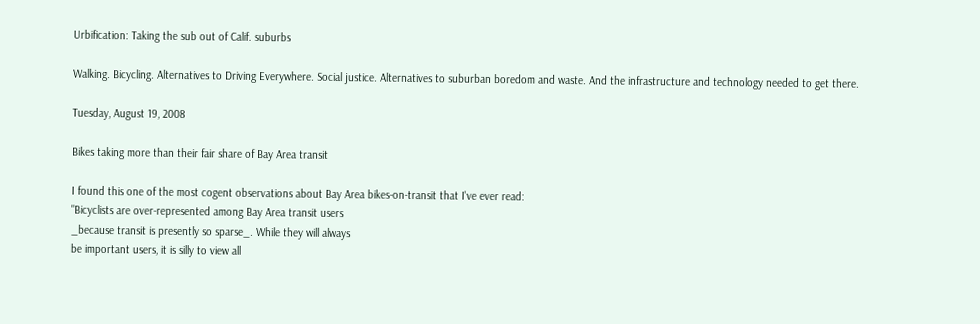Urbification: Taking the sub out of Calif. suburbs

Walking. Bicycling. Alternatives to Driving Everywhere. Social justice. Alternatives to suburban boredom and waste. And the infrastructure and technology needed to get there.

Tuesday, August 19, 2008

Bikes taking more than their fair share of Bay Area transit

I found this one of the most cogent observations about Bay Area bikes-on-transit that I've ever read:
"Bicyclists are over-represented among Bay Area transit users
_because transit is presently so sparse_. While they will always
be important users, it is silly to view all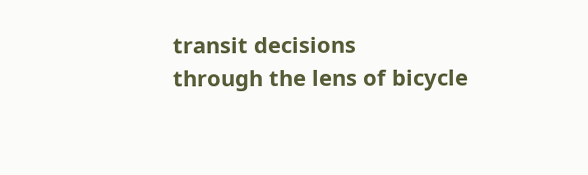transit decisions
through the lens of bicycle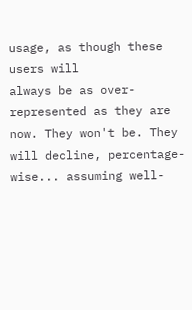usage, as though these users will
always be as over-represented as they are now. They won't be. They
will decline, percentage-wise... assuming well-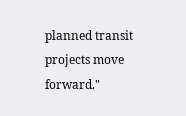planned transit projects move forward."